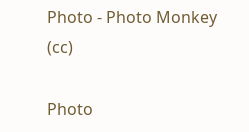Photo - Photo Monkey (cc)

Photo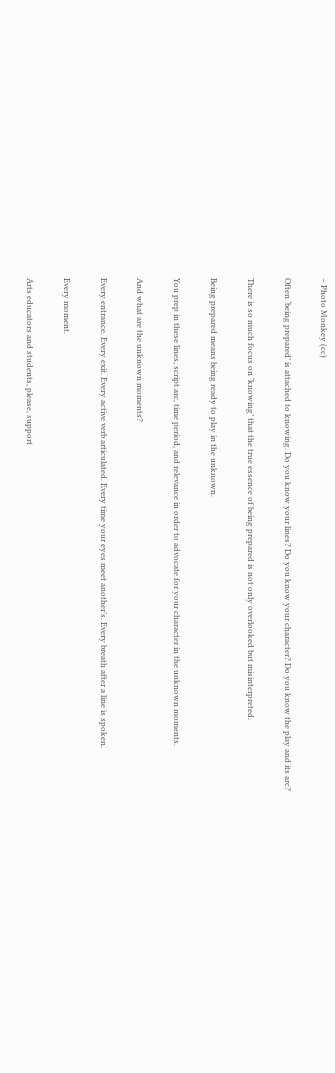– Photo Monkey (cc)

Often ‘being prepared’ is attached to knowing. Do you know your lines? Do you know your character? Do you know the play and its arc?

There is so much focus on ‘knowing’ that the true essence of being prepared is not only overlooked but misinterpreted.

Being prepared means being ready to play in the unknown.

You prep in these lines, script arc, time period, and relevance in order to advocate for your character in the unknown moments.

And what are the unknown moments?

Every entrance. Every exit. Every active verb articulated. Every time your eyes meet another’s. Every breath after a line is spoken.

Every moment.

Arts educators and students, please, support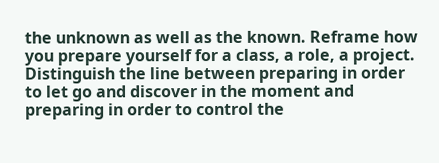the unknown as well as the known. Reframe how you prepare yourself for a class, a role, a project. Distinguish the line between preparing in order to let go and discover in the moment and preparing in order to control the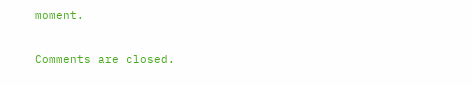moment.

Comments are closed.